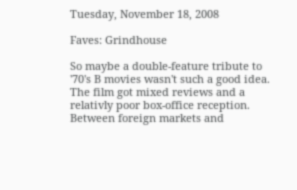Tuesday, November 18, 2008

Faves: Grindhouse

So maybe a double-feature tribute to '70's B movies wasn't such a good idea.  The film got mixed reviews and a relativly poor box-office reception.  Between foreign markets and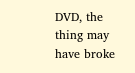DVD, the thing may have broke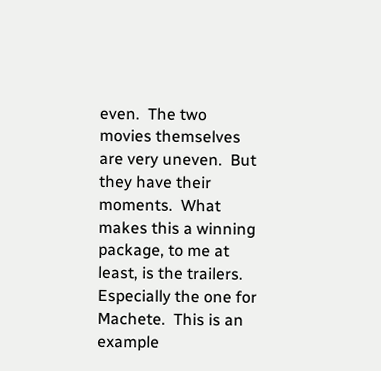even.  The two movies themselves are very uneven.  But they have their moments.  What makes this a winning package, to me at least, is the trailers.  Especially the one for Machete.  This is an example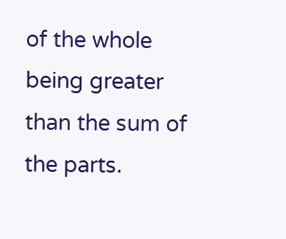of the whole being greater than the sum of the parts.